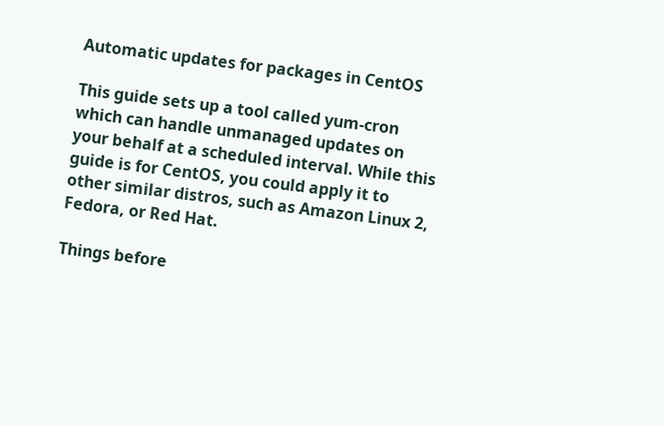Automatic updates for packages in CentOS

This guide sets up a tool called yum-cron which can handle unmanaged updates on your behalf at a scheduled interval. While this guide is for CentOS, you could apply it to other similar distros, such as Amazon Linux 2, Fedora, or Red Hat.

Things before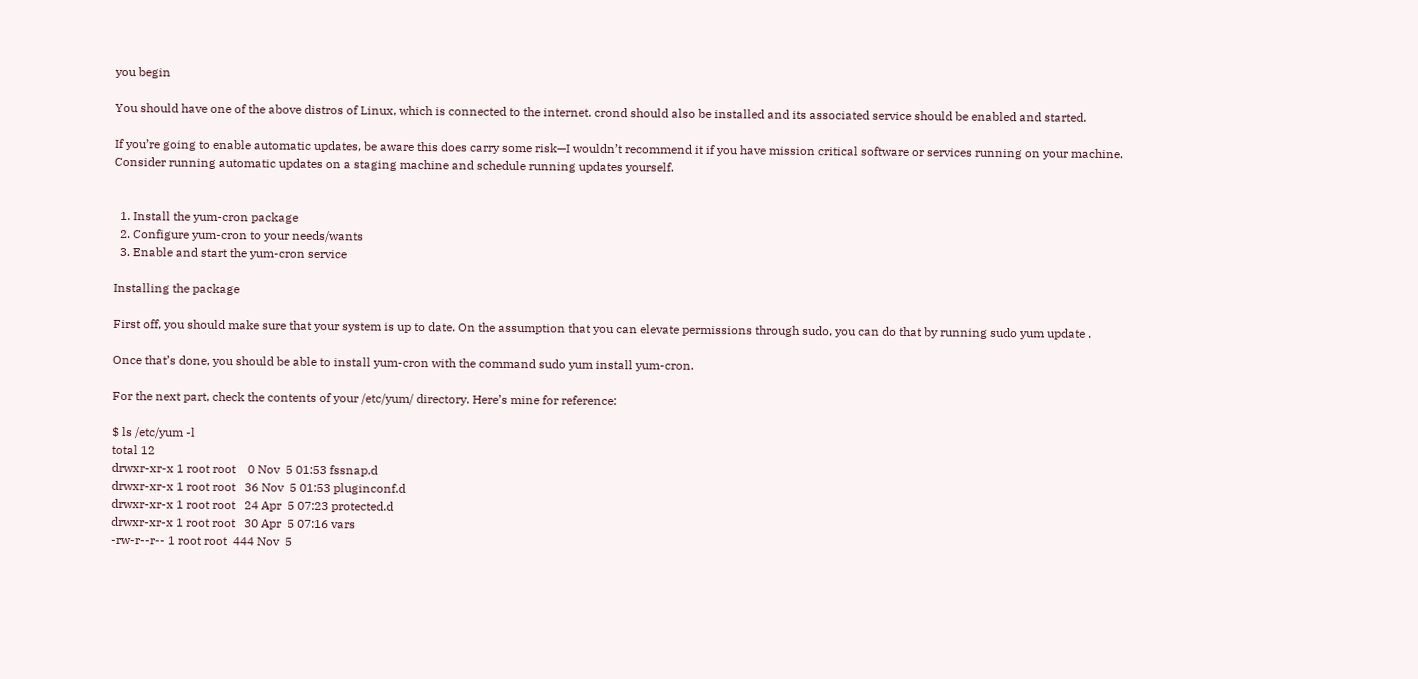you begin

You should have one of the above distros of Linux, which is connected to the internet. crond should also be installed and its associated service should be enabled and started.

If you’re going to enable automatic updates, be aware this does carry some risk—I wouldn’t recommend it if you have mission critical software or services running on your machine. Consider running automatic updates on a staging machine and schedule running updates yourself.


  1. Install the yum-cron package
  2. Configure yum-cron to your needs/wants
  3. Enable and start the yum-cron service

Installing the package

First off, you should make sure that your system is up to date. On the assumption that you can elevate permissions through sudo, you can do that by running sudo yum update .

Once that’s done, you should be able to install yum-cron with the command sudo yum install yum-cron.

For the next part, check the contents of your /etc/yum/ directory. Here’s mine for reference:

$ ls /etc/yum -l
total 12
drwxr-xr-x 1 root root    0 Nov  5 01:53 fssnap.d
drwxr-xr-x 1 root root   36 Nov  5 01:53 pluginconf.d
drwxr-xr-x 1 root root   24 Apr  5 07:23 protected.d
drwxr-xr-x 1 root root   30 Apr  5 07:16 vars
-rw-r--r-- 1 root root  444 Nov  5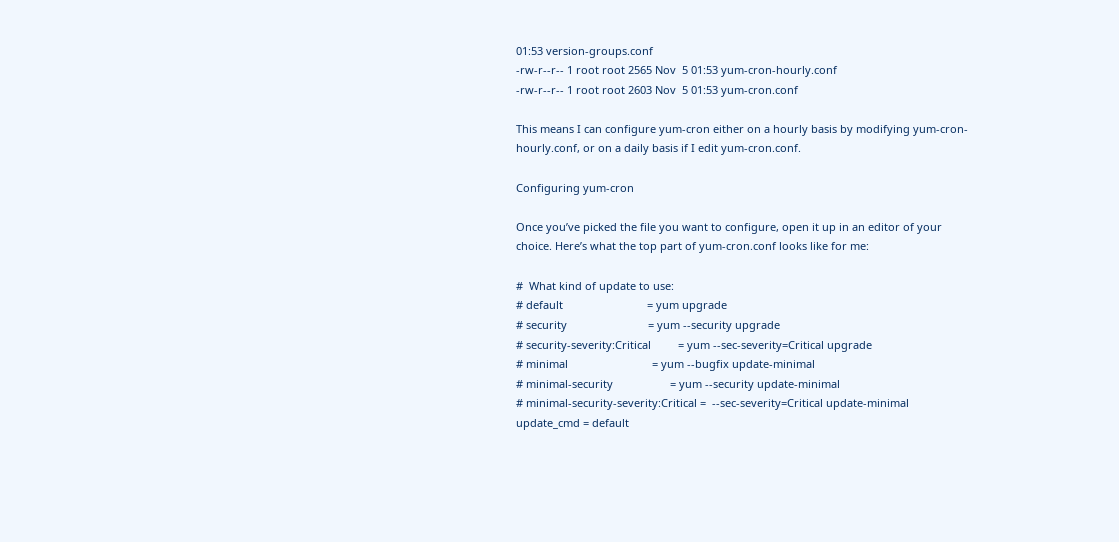01:53 version-groups.conf
-rw-r--r-- 1 root root 2565 Nov  5 01:53 yum-cron-hourly.conf
-rw-r--r-- 1 root root 2603 Nov  5 01:53 yum-cron.conf

This means I can configure yum-cron either on a hourly basis by modifying yum-cron-hourly.conf, or on a daily basis if I edit yum-cron.conf.

Configuring yum-cron

Once you’ve picked the file you want to configure, open it up in an editor of your choice. Here’s what the top part of yum-cron.conf looks like for me:

#  What kind of update to use:
# default                            = yum upgrade
# security                           = yum --security upgrade
# security-severity:Critical         = yum --sec-severity=Critical upgrade
# minimal                            = yum --bugfix update-minimal
# minimal-security                   = yum --security update-minimal
# minimal-security-severity:Critical =  --sec-severity=Critical update-minimal
update_cmd = default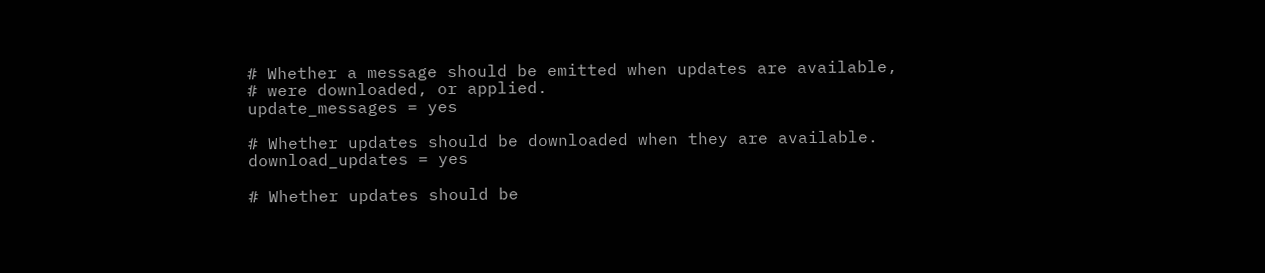# Whether a message should be emitted when updates are available,
# were downloaded, or applied.
update_messages = yes

# Whether updates should be downloaded when they are available.
download_updates = yes

# Whether updates should be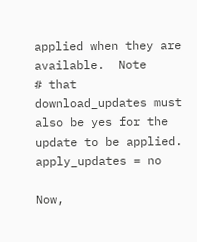applied when they are available.  Note
# that download_updates must also be yes for the update to be applied.
apply_updates = no

Now,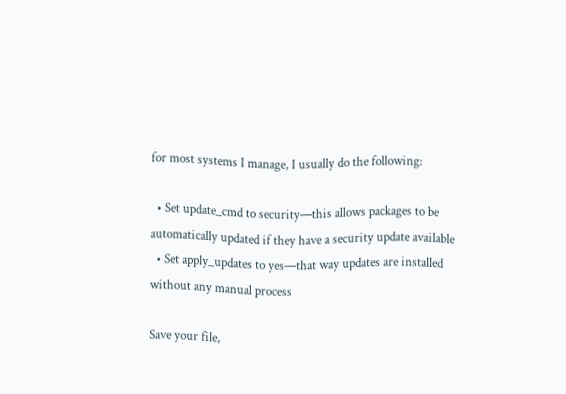for most systems I manage, I usually do the following:

  • Set update_cmd to security—this allows packages to be automatically updated if they have a security update available
  • Set apply_updates to yes—that way updates are installed without any manual process

Save your file,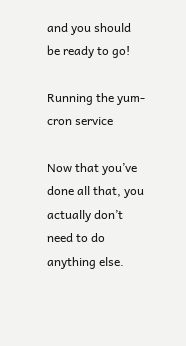and you should be ready to go!

Running the yum-cron service

Now that you’ve done all that, you actually don’t need to do anything else.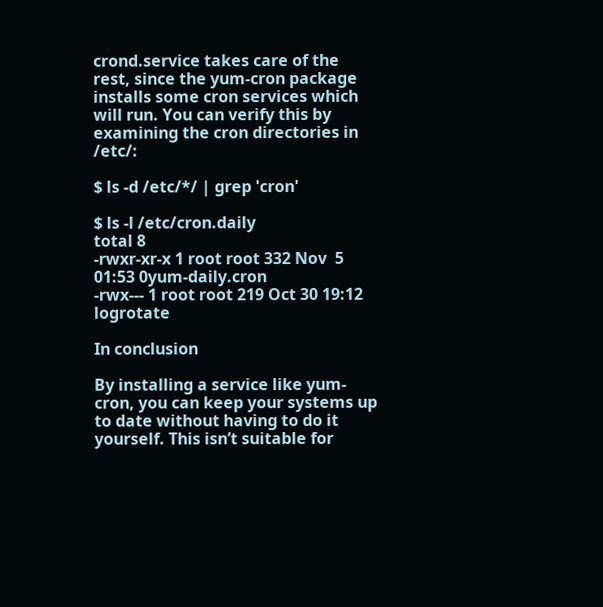crond.service takes care of the rest, since the yum-cron package installs some cron services which will run. You can verify this by examining the cron directories in /etc/:

$ ls -d /etc/*/ | grep 'cron'

$ ls -l /etc/cron.daily
total 8
-rwxr-xr-x 1 root root 332 Nov  5 01:53 0yum-daily.cron
-rwx--- 1 root root 219 Oct 30 19:12 logrotate

In conclusion

By installing a service like yum-cron, you can keep your systems up to date without having to do it yourself. This isn’t suitable for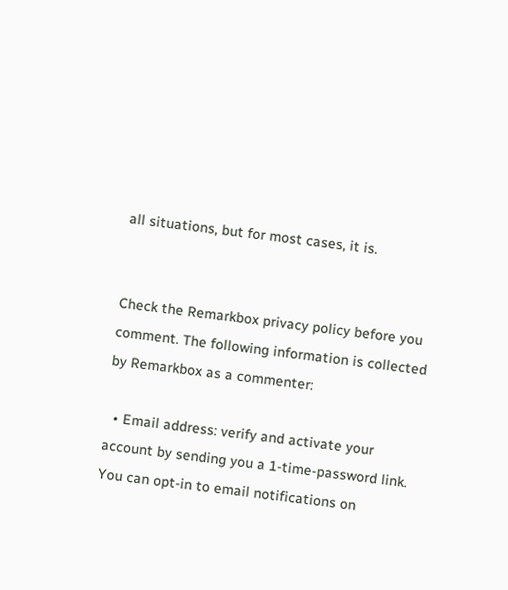all situations, but for most cases, it is.


Check the Remarkbox privacy policy before you comment. The following information is collected by Remarkbox as a commenter:

  • Email address: verify and activate your account by sending you a 1-time-password link. You can opt-in to email notifications on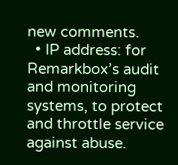new comments.
  • IP address: for Remarkbox’s audit and monitoring systems, to protect and throttle service against abuse.